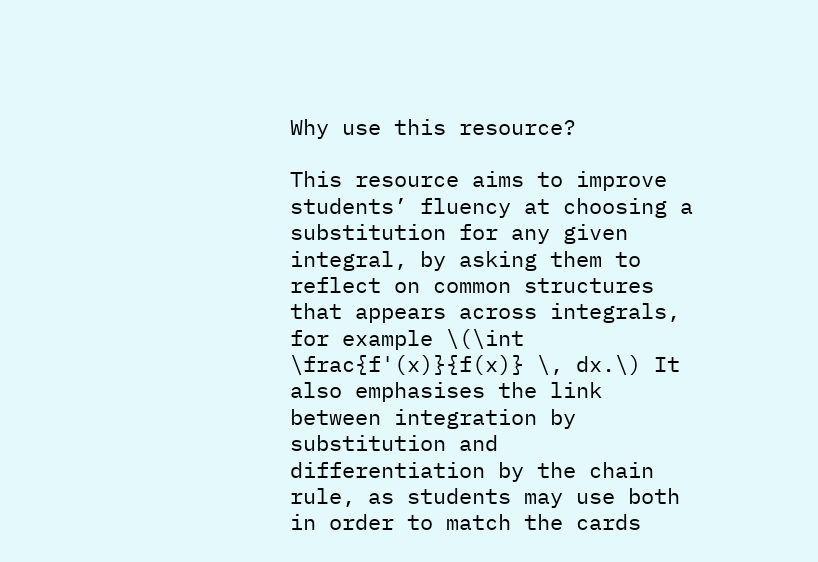Why use this resource?

This resource aims to improve students’ fluency at choosing a substitution for any given integral, by asking them to reflect on common structures that appears across integrals, for example \(\int \frac{f'(x)}{f(x)} \, dx.\) It also emphasises the link between integration by substitution and differentiation by the chain rule, as students may use both in order to match the cards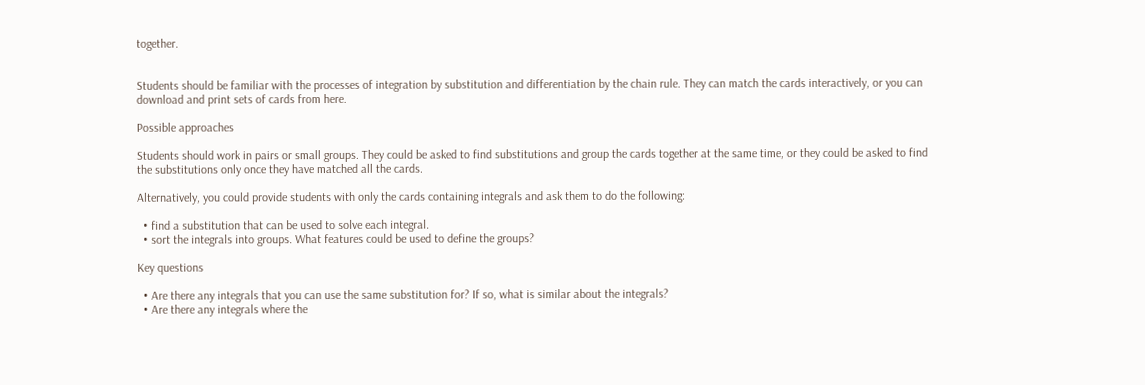together.


Students should be familiar with the processes of integration by substitution and differentiation by the chain rule. They can match the cards interactively, or you can download and print sets of cards from here.

Possible approaches

Students should work in pairs or small groups. They could be asked to find substitutions and group the cards together at the same time, or they could be asked to find the substitutions only once they have matched all the cards.

Alternatively, you could provide students with only the cards containing integrals and ask them to do the following:

  • find a substitution that can be used to solve each integral.
  • sort the integrals into groups. What features could be used to define the groups?

Key questions

  • Are there any integrals that you can use the same substitution for? If so, what is similar about the integrals?
  • Are there any integrals where the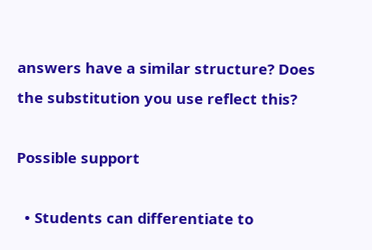answers have a similar structure? Does the substitution you use reflect this?

Possible support

  • Students can differentiate to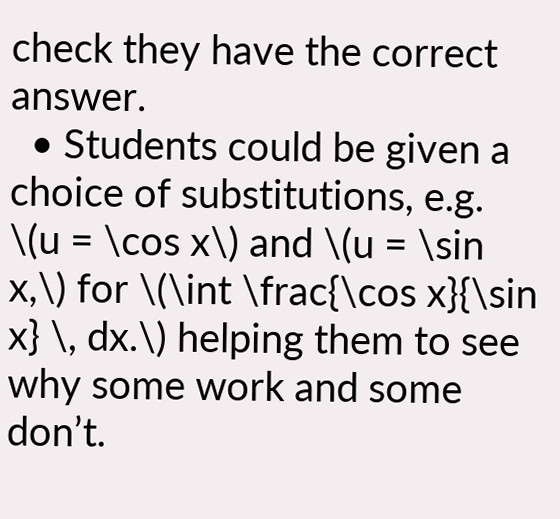check they have the correct answer.
  • Students could be given a choice of substitutions, e.g. \(u = \cos x\) and \(u = \sin x,\) for \(\int \frac{\cos x}{\sin x} \, dx.\) helping them to see why some work and some don’t.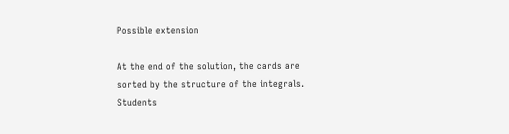Possible extension

At the end of the solution, the cards are sorted by the structure of the integrals. Students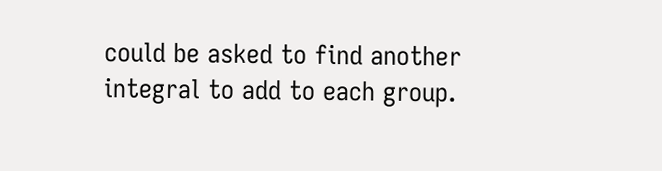could be asked to find another integral to add to each group.